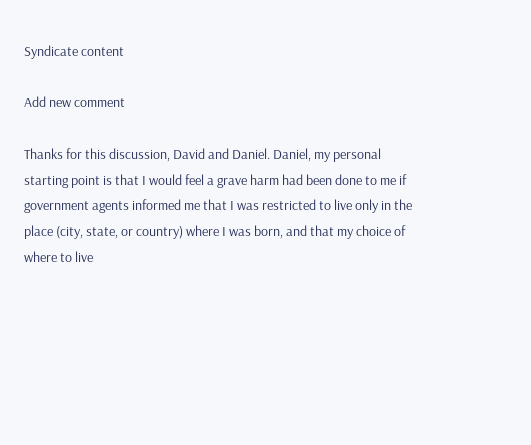Syndicate content

Add new comment

Thanks for this discussion, David and Daniel. Daniel, my personal starting point is that I would feel a grave harm had been done to me if government agents informed me that I was restricted to live only in the place (city, state, or country) where I was born, and that my choice of where to live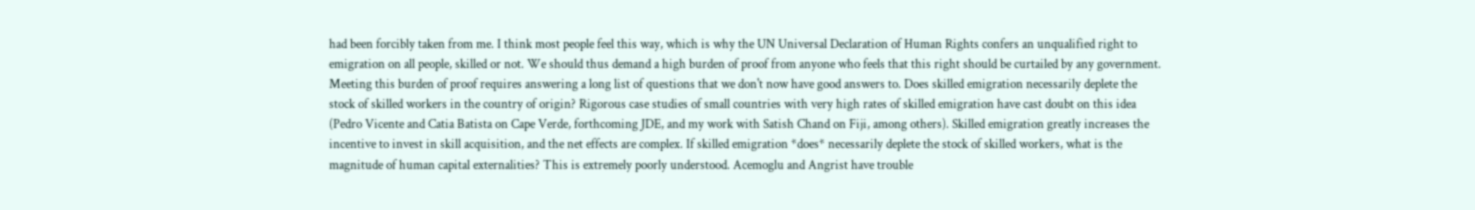had been forcibly taken from me. I think most people feel this way, which is why the UN Universal Declaration of Human Rights confers an unqualified right to emigration on all people, skilled or not. We should thus demand a high burden of proof from anyone who feels that this right should be curtailed by any government. Meeting this burden of proof requires answering a long list of questions that we don't now have good answers to. Does skilled emigration necessarily deplete the stock of skilled workers in the country of origin? Rigorous case studies of small countries with very high rates of skilled emigration have cast doubt on this idea (Pedro Vicente and Catia Batista on Cape Verde, forthcoming JDE, and my work with Satish Chand on Fiji, among others). Skilled emigration greatly increases the incentive to invest in skill acquisition, and the net effects are complex. If skilled emigration *does* necessarily deplete the stock of skilled workers, what is the magnitude of human capital externalities? This is extremely poorly understood. Acemoglu and Angrist have trouble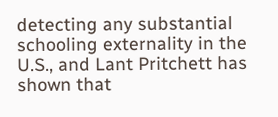detecting any substantial schooling externality in the U.S., and Lant Pritchett has shown that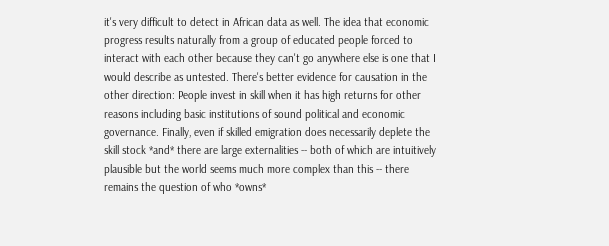it's very difficult to detect in African data as well. The idea that economic progress results naturally from a group of educated people forced to interact with each other because they can't go anywhere else is one that I would describe as untested. There's better evidence for causation in the other direction: People invest in skill when it has high returns for other reasons including basic institutions of sound political and economic governance. Finally, even if skilled emigration does necessarily deplete the skill stock *and* there are large externalities -- both of which are intuitively plausible but the world seems much more complex than this -- there remains the question of who *owns*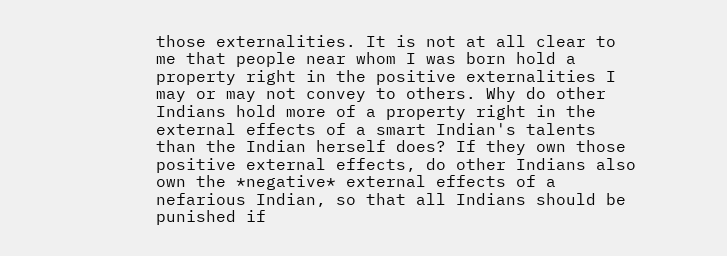those externalities. It is not at all clear to me that people near whom I was born hold a property right in the positive externalities I may or may not convey to others. Why do other Indians hold more of a property right in the external effects of a smart Indian's talents than the Indian herself does? If they own those positive external effects, do other Indians also own the *negative* external effects of a nefarious Indian, so that all Indians should be punished if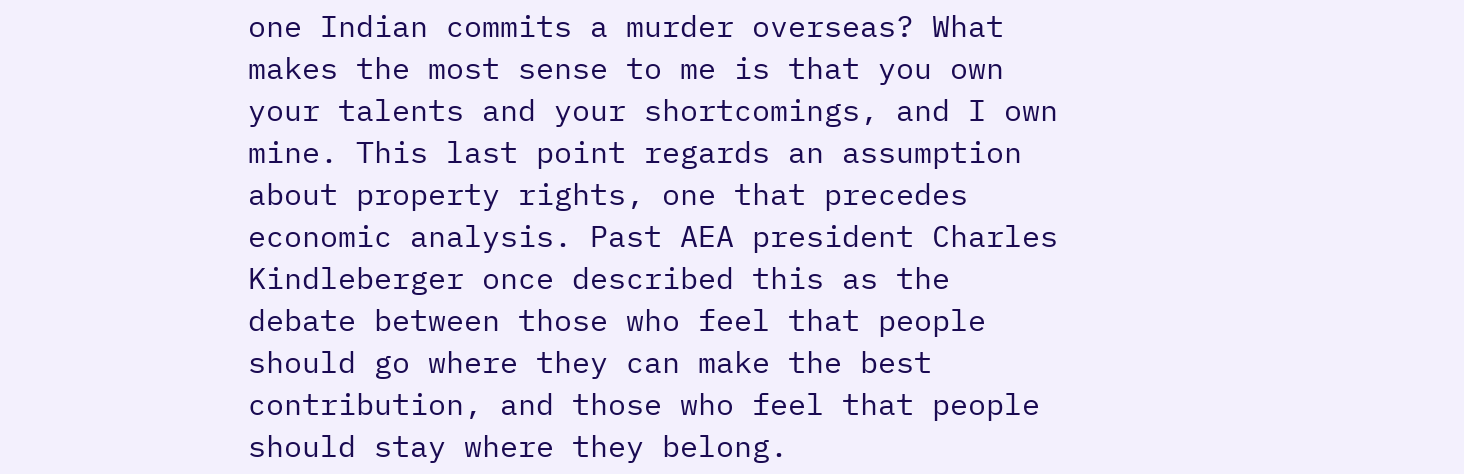one Indian commits a murder overseas? What makes the most sense to me is that you own your talents and your shortcomings, and I own mine. This last point regards an assumption about property rights, one that precedes economic analysis. Past AEA president Charles Kindleberger once described this as the debate between those who feel that people should go where they can make the best contribution, and those who feel that people should stay where they belong.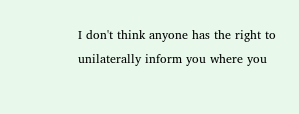I don't think anyone has the right to unilaterally inform you where you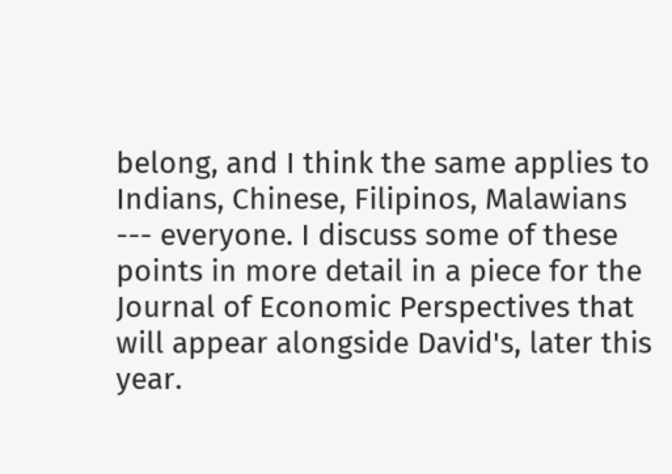belong, and I think the same applies to Indians, Chinese, Filipinos, Malawians --- everyone. I discuss some of these points in more detail in a piece for the Journal of Economic Perspectives that will appear alongside David's, later this year.